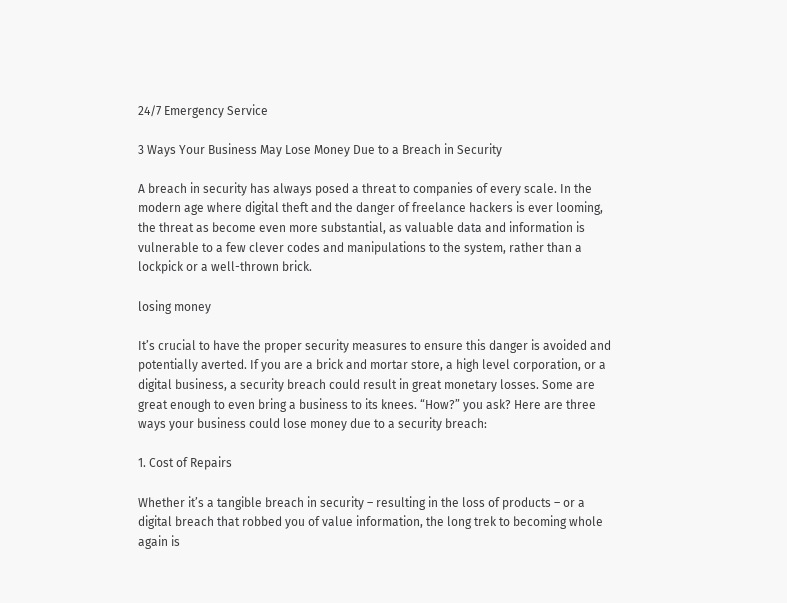24/7 Emergency Service

3 Ways Your Business May Lose Money Due to a Breach in Security

A breach in security has always posed a threat to companies of every scale. In the modern age where digital theft and the danger of freelance hackers is ever looming, the threat as become even more substantial, as valuable data and information is vulnerable to a few clever codes and manipulations to the system, rather than a lockpick or a well-thrown brick.

losing money

It’s crucial to have the proper security measures to ensure this danger is avoided and potentially averted. If you are a brick and mortar store, a high level corporation, or a digital business, a security breach could result in great monetary losses. Some are great enough to even bring a business to its knees. “How?” you ask? Here are three ways your business could lose money due to a security breach:

1. Cost of Repairs

Whether it’s a tangible breach in security – resulting in the loss of products – or a digital breach that robbed you of value information, the long trek to becoming whole again is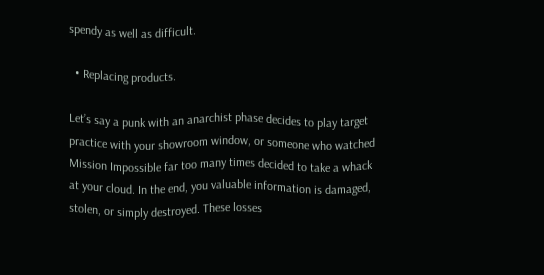spendy as well as difficult.

  • Replacing products.

Let’s say a punk with an anarchist phase decides to play target practice with your showroom window, or someone who watched Mission Impossible far too many times decided to take a whack at your cloud. In the end, you valuable information is damaged, stolen, or simply destroyed. These losses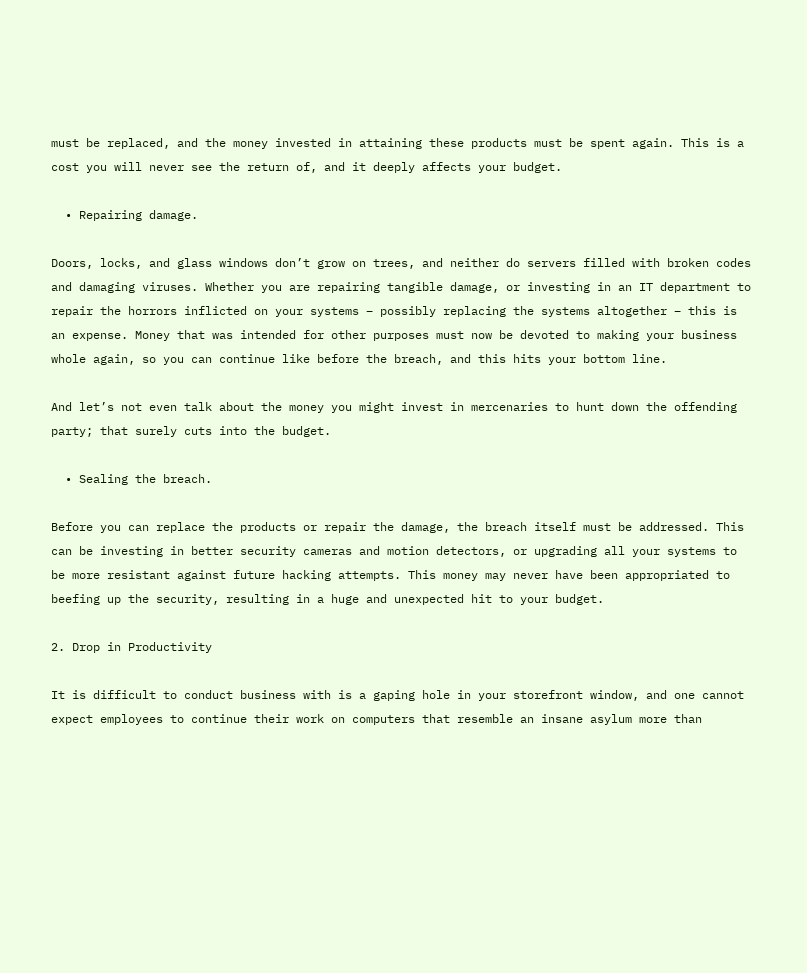must be replaced, and the money invested in attaining these products must be spent again. This is a cost you will never see the return of, and it deeply affects your budget.

  • Repairing damage.

Doors, locks, and glass windows don’t grow on trees, and neither do servers filled with broken codes and damaging viruses. Whether you are repairing tangible damage, or investing in an IT department to repair the horrors inflicted on your systems – possibly replacing the systems altogether – this is an expense. Money that was intended for other purposes must now be devoted to making your business whole again, so you can continue like before the breach, and this hits your bottom line.

And let’s not even talk about the money you might invest in mercenaries to hunt down the offending party; that surely cuts into the budget.

  • Sealing the breach.

Before you can replace the products or repair the damage, the breach itself must be addressed. This can be investing in better security cameras and motion detectors, or upgrading all your systems to be more resistant against future hacking attempts. This money may never have been appropriated to beefing up the security, resulting in a huge and unexpected hit to your budget.

2. Drop in Productivity

It is difficult to conduct business with is a gaping hole in your storefront window, and one cannot expect employees to continue their work on computers that resemble an insane asylum more than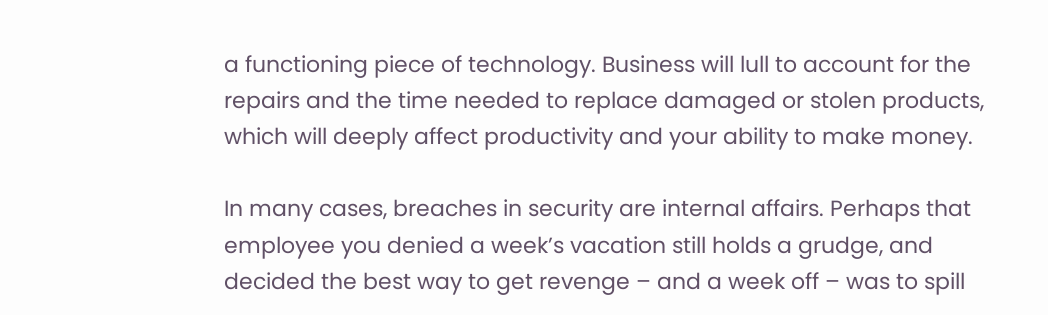a functioning piece of technology. Business will lull to account for the repairs and the time needed to replace damaged or stolen products, which will deeply affect productivity and your ability to make money.

In many cases, breaches in security are internal affairs. Perhaps that employee you denied a week’s vacation still holds a grudge, and decided the best way to get revenge – and a week off – was to spill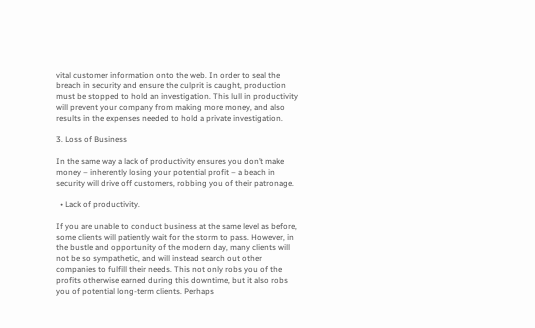vital customer information onto the web. In order to seal the breach in security and ensure the culprit is caught, production must be stopped to hold an investigation. This lull in productivity will prevent your company from making more money, and also results in the expenses needed to hold a private investigation.

3. Loss of Business

In the same way a lack of productivity ensures you don’t make money – inherently losing your potential profit – a beach in security will drive off customers, robbing you of their patronage.

  • Lack of productivity.

If you are unable to conduct business at the same level as before, some clients will patiently wait for the storm to pass. However, in the bustle and opportunity of the modern day, many clients will not be so sympathetic, and will instead search out other companies to fulfill their needs. This not only robs you of the profits otherwise earned during this downtime, but it also robs you of potential long-term clients. Perhaps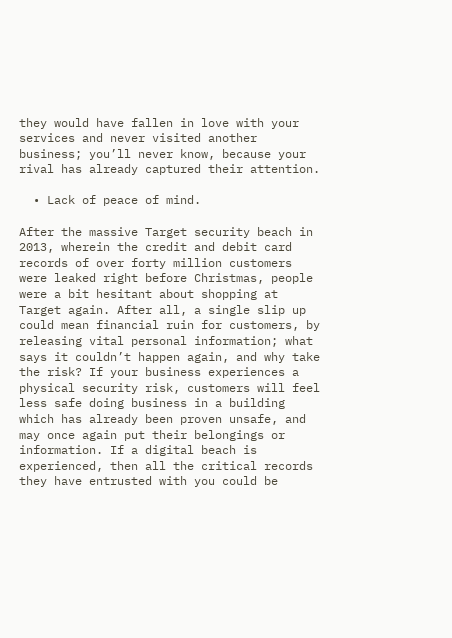they would have fallen in love with your services and never visited another business; you’ll never know, because your rival has already captured their attention.

  • Lack of peace of mind.

After the massive Target security beach in 2013, wherein the credit and debit card records of over forty million customers were leaked right before Christmas, people were a bit hesitant about shopping at Target again. After all, a single slip up could mean financial ruin for customers, by releasing vital personal information; what says it couldn’t happen again, and why take the risk? If your business experiences a physical security risk, customers will feel less safe doing business in a building which has already been proven unsafe, and may once again put their belongings or information. If a digital beach is experienced, then all the critical records they have entrusted with you could be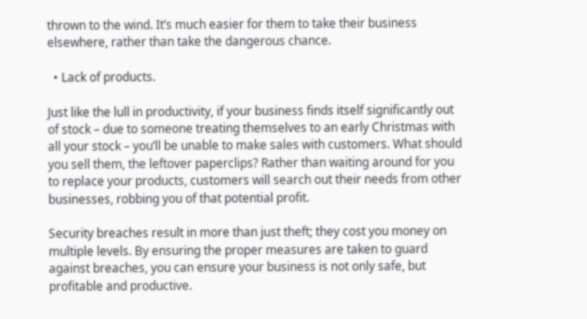thrown to the wind. It’s much easier for them to take their business elsewhere, rather than take the dangerous chance.

  • Lack of products.

Just like the lull in productivity, if your business finds itself significantly out of stock – due to someone treating themselves to an early Christmas with all your stock – you’ll be unable to make sales with customers. What should you sell them, the leftover paperclips? Rather than waiting around for you to replace your products, customers will search out their needs from other businesses, robbing you of that potential profit.

Security breaches result in more than just theft; they cost you money on multiple levels. By ensuring the proper measures are taken to guard against breaches, you can ensure your business is not only safe, but profitable and productive.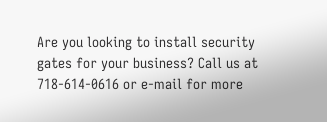Are you looking to install security gates for your business? Call us at 718-614-0616 or e-mail for more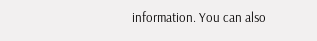information. You can also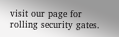visit our page for rolling security gates.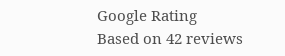Google Rating
Based on 42 reviews